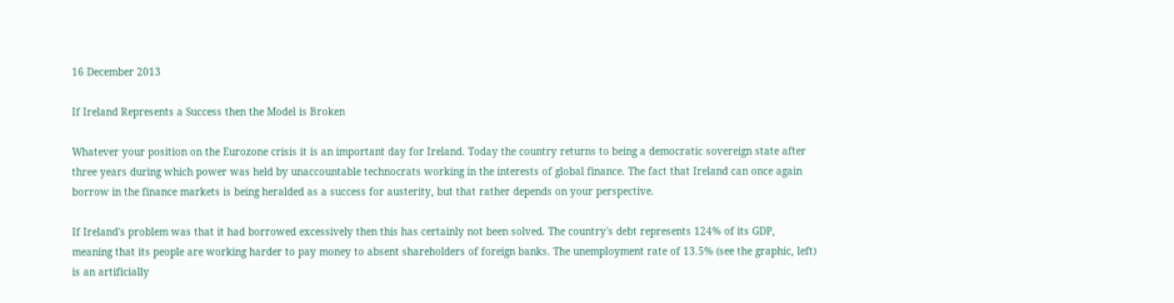16 December 2013

If Ireland Represents a Success then the Model is Broken

Whatever your position on the Eurozone crisis it is an important day for Ireland. Today the country returns to being a democratic sovereign state after three years during which power was held by unaccountable technocrats working in the interests of global finance. The fact that Ireland can once again borrow in the finance markets is being heralded as a success for austerity, but that rather depends on your perspective.

If Ireland's problem was that it had borrowed excessively then this has certainly not been solved. The country's debt represents 124% of its GDP, meaning that its people are working harder to pay money to absent shareholders of foreign banks. The unemployment rate of 13.5% (see the graphic, left) is an artificially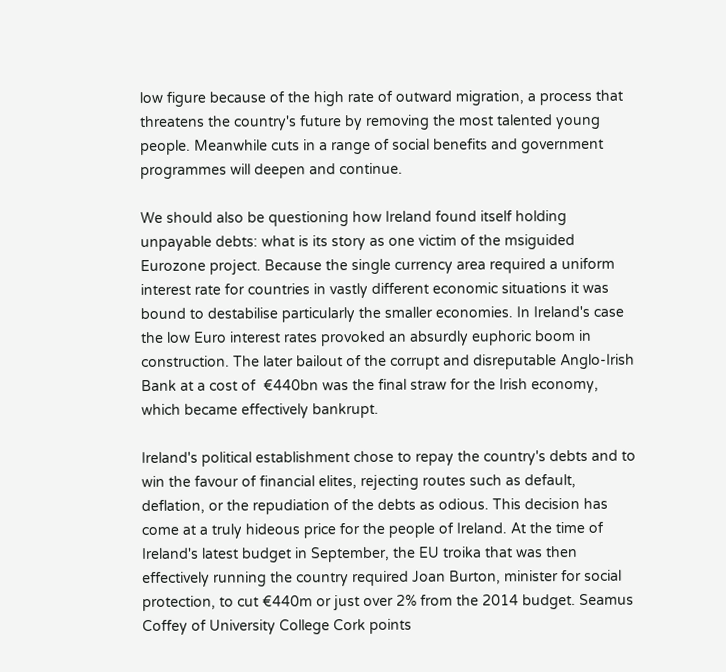low figure because of the high rate of outward migration, a process that threatens the country's future by removing the most talented young people. Meanwhile cuts in a range of social benefits and government programmes will deepen and continue.

We should also be questioning how Ireland found itself holding unpayable debts: what is its story as one victim of the msiguided Eurozone project. Because the single currency area required a uniform interest rate for countries in vastly different economic situations it was bound to destabilise particularly the smaller economies. In Ireland's case the low Euro interest rates provoked an absurdly euphoric boom in construction. The later bailout of the corrupt and disreputable Anglo-Irish Bank at a cost of  €440bn was the final straw for the Irish economy, which became effectively bankrupt.

Ireland's political establishment chose to repay the country's debts and to win the favour of financial elites, rejecting routes such as default, deflation, or the repudiation of the debts as odious. This decision has come at a truly hideous price for the people of Ireland. At the time of Ireland's latest budget in September, the EU troika that was then effectively running the country required Joan Burton, minister for social protection, to cut €440m or just over 2% from the 2014 budget. Seamus Coffey of University College Cork points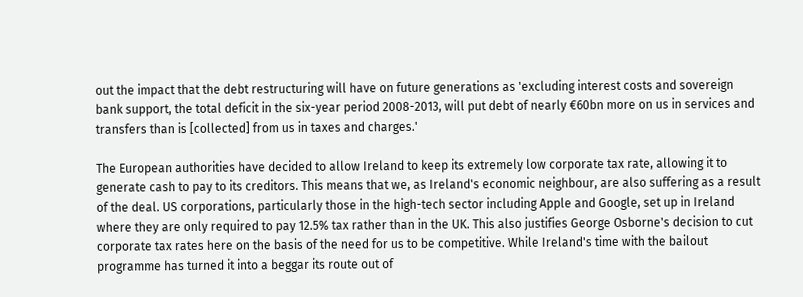out the impact that the debt restructuring will have on future generations as 'excluding interest costs and sovereign bank support, the total deficit in the six-year period 2008-2013, will put debt of nearly €60bn more on us in services and transfers than is [collected] from us in taxes and charges.'

The European authorities have decided to allow Ireland to keep its extremely low corporate tax rate, allowing it to generate cash to pay to its creditors. This means that we, as Ireland's economic neighbour, are also suffering as a result of the deal. US corporations, particularly those in the high-tech sector including Apple and Google, set up in Ireland where they are only required to pay 12.5% tax rather than in the UK. This also justifies George Osborne's decision to cut corporate tax rates here on the basis of the need for us to be competitive. While Ireland's time with the bailout programme has turned it into a beggar its route out of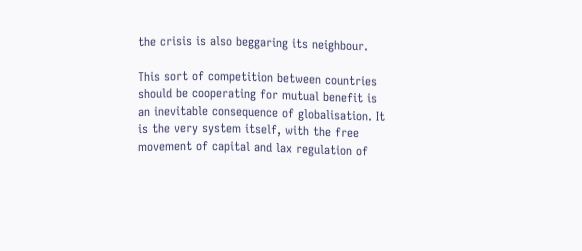the crisis is also beggaring its neighbour.

This sort of competition between countries should be cooperating for mutual benefit is an inevitable consequence of globalisation. It is the very system itself, with the free movement of capital and lax regulation of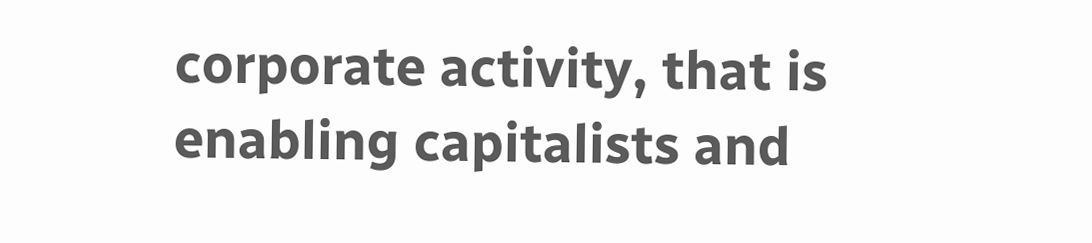corporate activity, that is enabling capitalists and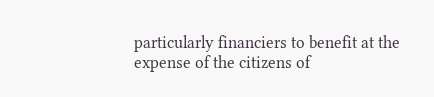particularly financiers to benefit at the expense of the citizens of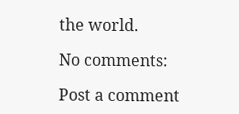the world.

No comments:

Post a comment